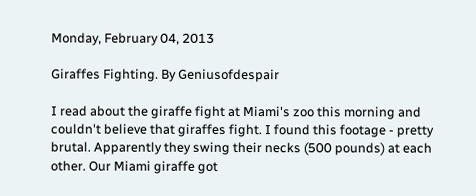Monday, February 04, 2013

Giraffes Fighting. By Geniusofdespair

I read about the giraffe fight at Miami's zoo this morning and couldn't believe that giraffes fight. I found this footage - pretty brutal. Apparently they swing their necks (500 pounds) at each other. Our Miami giraffe got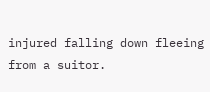injured falling down fleeing from a suitor.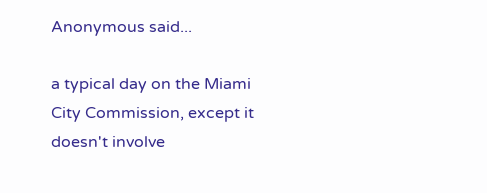Anonymous said...

a typical day on the Miami City Commission, except it doesn't involve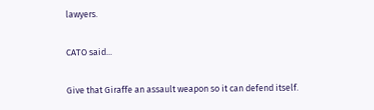lawyers.

CATO said...

Give that Giraffe an assault weapon so it can defend itself.